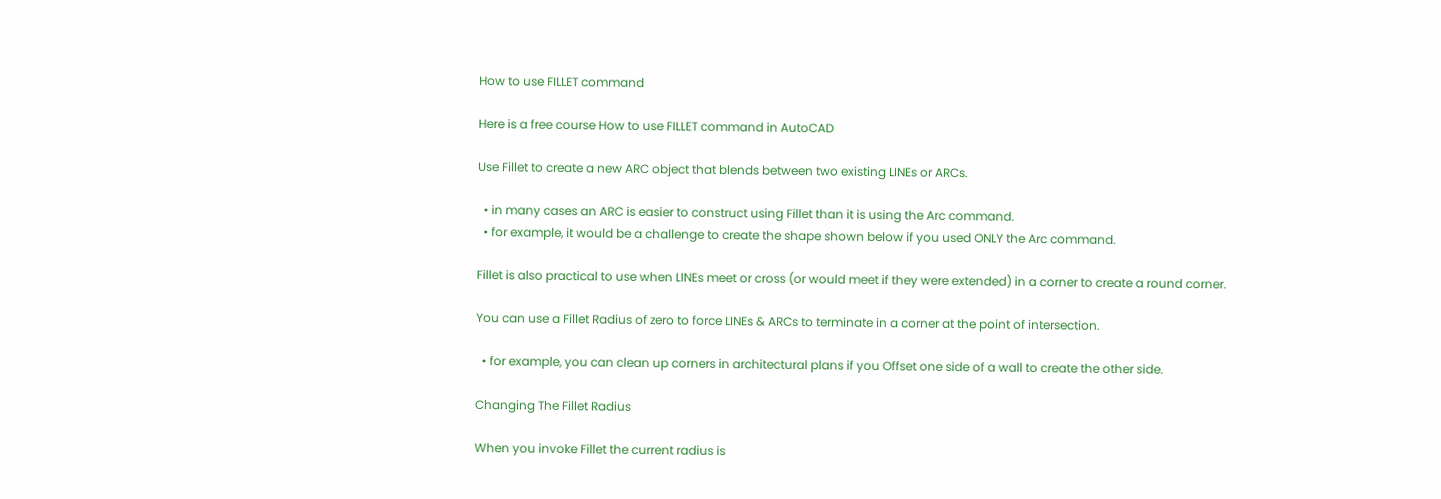How to use FILLET command

Here is a free course How to use FILLET command in AutoCAD

Use Fillet to create a new ARC object that blends between two existing LINEs or ARCs.

  • in many cases an ARC is easier to construct using Fillet than it is using the Arc command.
  • for example, it would be a challenge to create the shape shown below if you used ONLY the Arc command.

Fillet is also practical to use when LINEs meet or cross (or would meet if they were extended) in a corner to create a round corner.

You can use a Fillet Radius of zero to force LINEs & ARCs to terminate in a corner at the point of intersection.

  • for example, you can clean up corners in architectural plans if you Offset one side of a wall to create the other side.

Changing The Fillet Radius

When you invoke Fillet the current radius is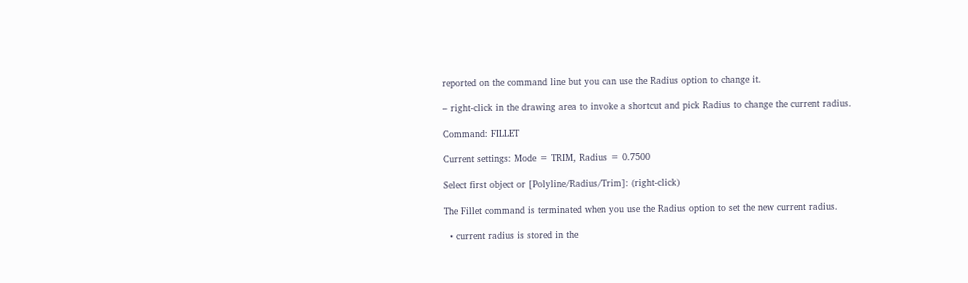reported on the command line but you can use the Radius option to change it.

– right-click in the drawing area to invoke a shortcut and pick Radius to change the current radius.

Command: FILLET

Current settings: Mode = TRIM, Radius = 0.7500

Select first object or [Polyline/Radius/Trim]: (right-click)

The Fillet command is terminated when you use the Radius option to set the new current radius.

  • current radius is stored in the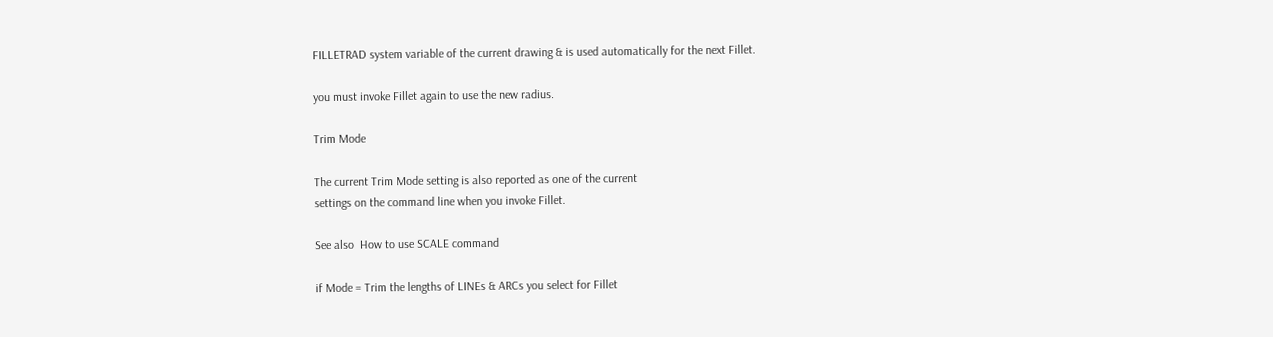FILLETRAD system variable of the current drawing & is used automatically for the next Fillet.

you must invoke Fillet again to use the new radius.

Trim Mode

The current Trim Mode setting is also reported as one of the current
settings on the command line when you invoke Fillet.

See also  How to use SCALE command

if Mode = Trim the lengths of LINEs & ARCs you select for Fillet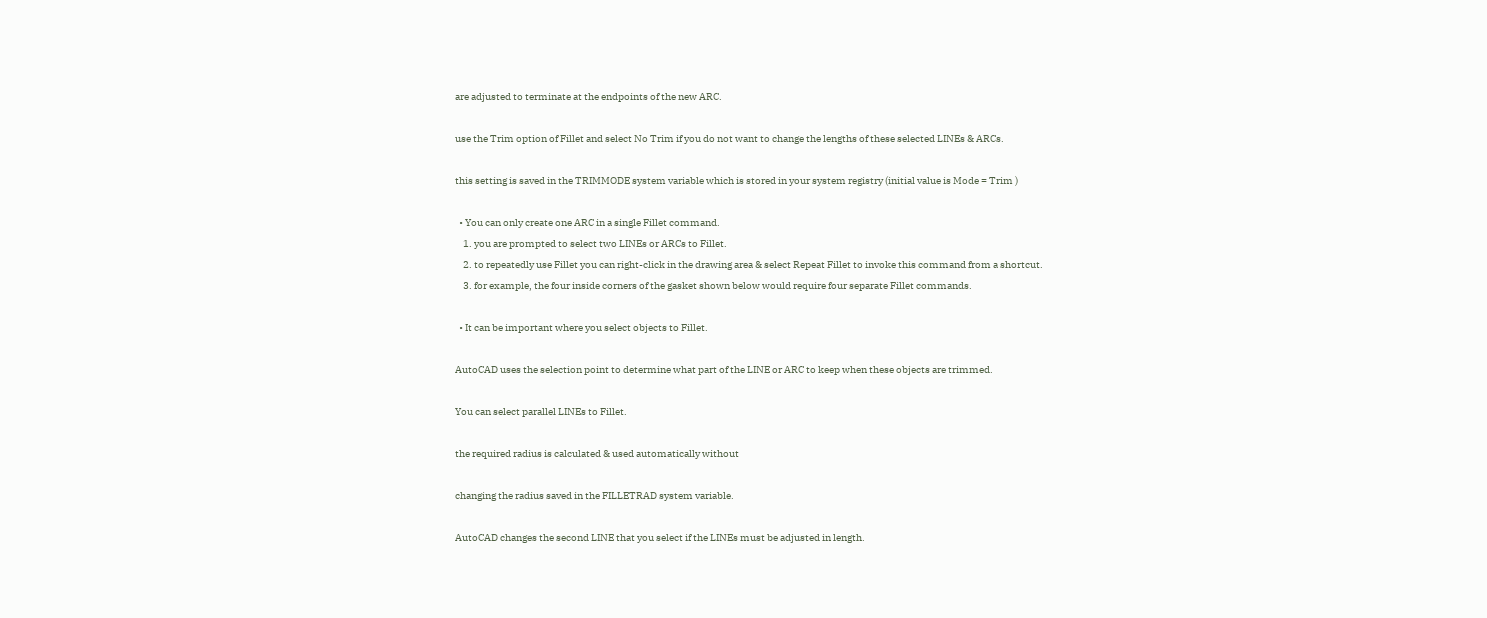are adjusted to terminate at the endpoints of the new ARC.

use the Trim option of Fillet and select No Trim if you do not want to change the lengths of these selected LINEs & ARCs.

this setting is saved in the TRIMMODE system variable which is stored in your system registry (initial value is Mode = Trim )

  • You can only create one ARC in a single Fillet command.
    1. you are prompted to select two LINEs or ARCs to Fillet.
    2. to repeatedly use Fillet you can right-click in the drawing area & select Repeat Fillet to invoke this command from a shortcut.
    3. for example, the four inside corners of the gasket shown below would require four separate Fillet commands.

  • It can be important where you select objects to Fillet.

AutoCAD uses the selection point to determine what part of the LINE or ARC to keep when these objects are trimmed.

You can select parallel LINEs to Fillet.

the required radius is calculated & used automatically without

changing the radius saved in the FILLETRAD system variable.

AutoCAD changes the second LINE that you select if the LINEs must be adjusted in length.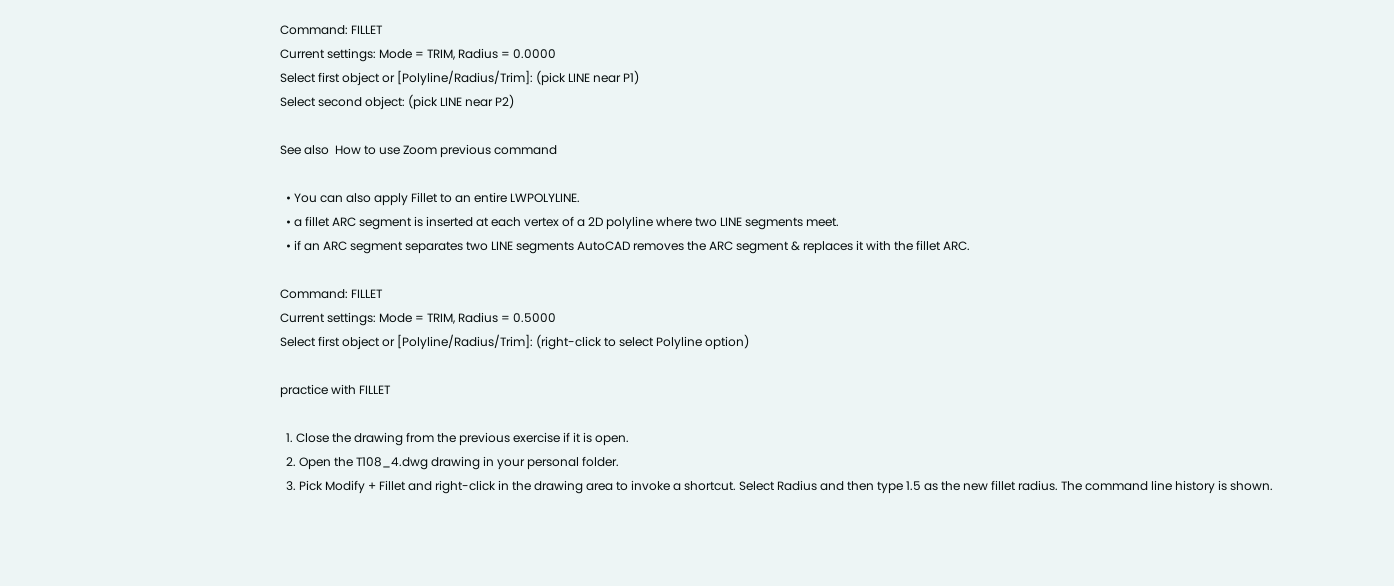Command: FILLET
Current settings: Mode = TRIM, Radius = 0.0000
Select first object or [Polyline/Radius/Trim]: (pick LINE near P1)
Select second object: (pick LINE near P2)

See also  How to use Zoom previous command

  • You can also apply Fillet to an entire LWPOLYLINE.
  • a fillet ARC segment is inserted at each vertex of a 2D polyline where two LINE segments meet.
  • if an ARC segment separates two LINE segments AutoCAD removes the ARC segment & replaces it with the fillet ARC.

Command: FILLET
Current settings: Mode = TRIM, Radius = 0.5000
Select first object or [Polyline/Radius/Trim]: (right-click to select Polyline option)

practice with FILLET

  1. Close the drawing from the previous exercise if it is open.
  2. Open the T108_4.dwg drawing in your personal folder.
  3. Pick Modify + Fillet and right-click in the drawing area to invoke a shortcut. Select Radius and then type 1.5 as the new fillet radius. The command line history is shown.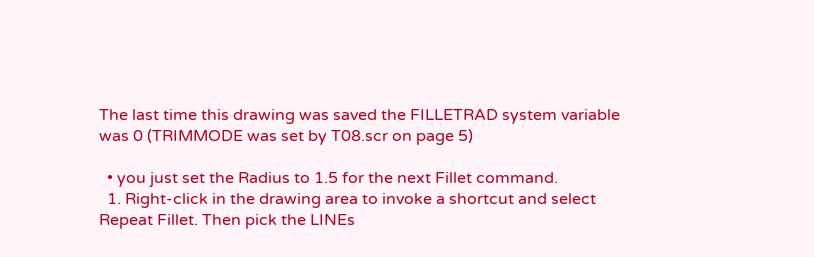The last time this drawing was saved the FILLETRAD system variable was 0 (TRIMMODE was set by T08.scr on page 5)

  • you just set the Radius to 1.5 for the next Fillet command.
  1. Right-click in the drawing area to invoke a shortcut and select Repeat Fillet. Then pick the LINEs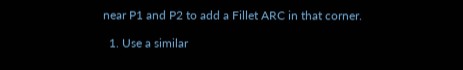near P1 and P2 to add a Fillet ARC in that corner.

  1. Use a similar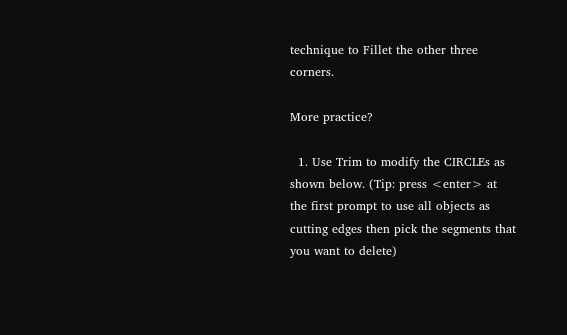technique to Fillet the other three corners.

More practice?

  1. Use Trim to modify the CIRCLEs as shown below. (Tip: press <enter> at the first prompt to use all objects as cutting edges then pick the segments that you want to delete)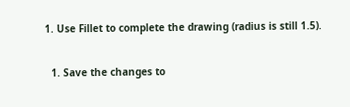1. Use Fillet to complete the drawing (radius is still 1.5).

  1. Save the changes to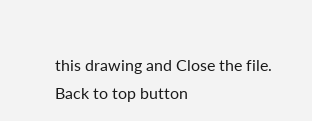this drawing and Close the file.
Back to top button